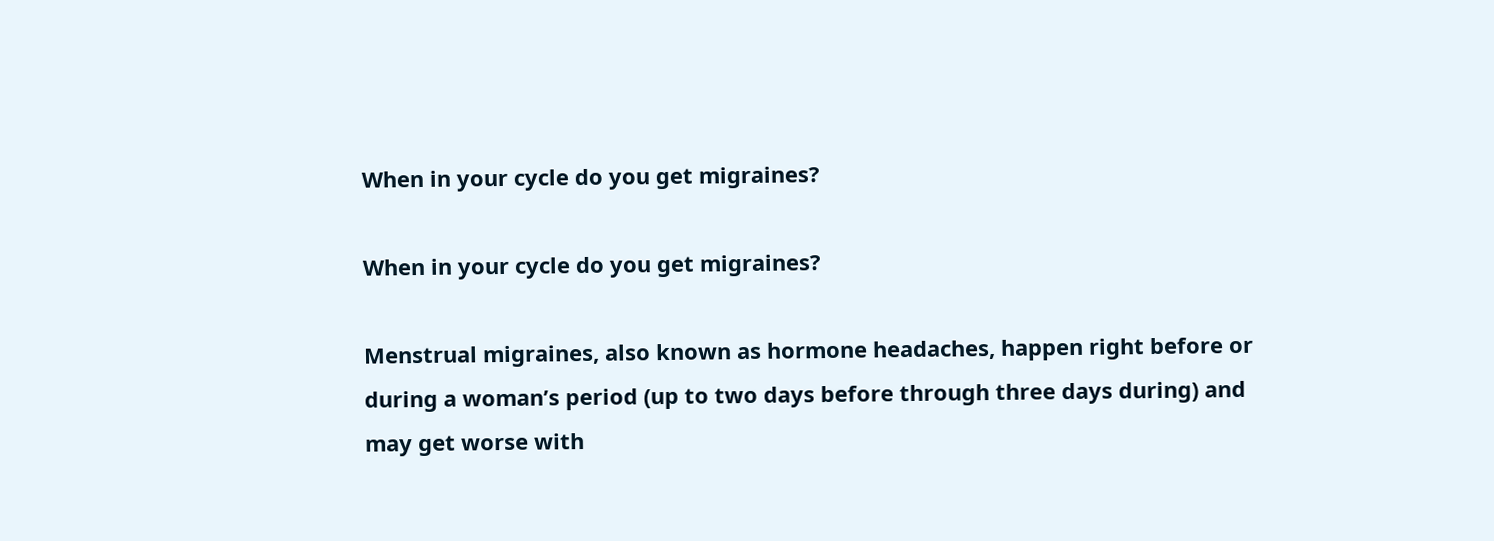When in your cycle do you get migraines?

When in your cycle do you get migraines?

Menstrual migraines, also known as hormone headaches, happen right before or during a woman’s period (up to two days before through three days during) and may get worse with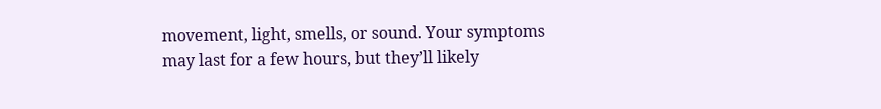movement, light, smells, or sound. Your symptoms may last for a few hours, but they’ll likely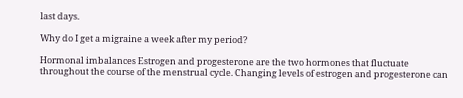last days.

Why do I get a migraine a week after my period?

Hormonal imbalances Estrogen and progesterone are the two hormones that fluctuate throughout the course of the menstrual cycle. Changing levels of estrogen and progesterone can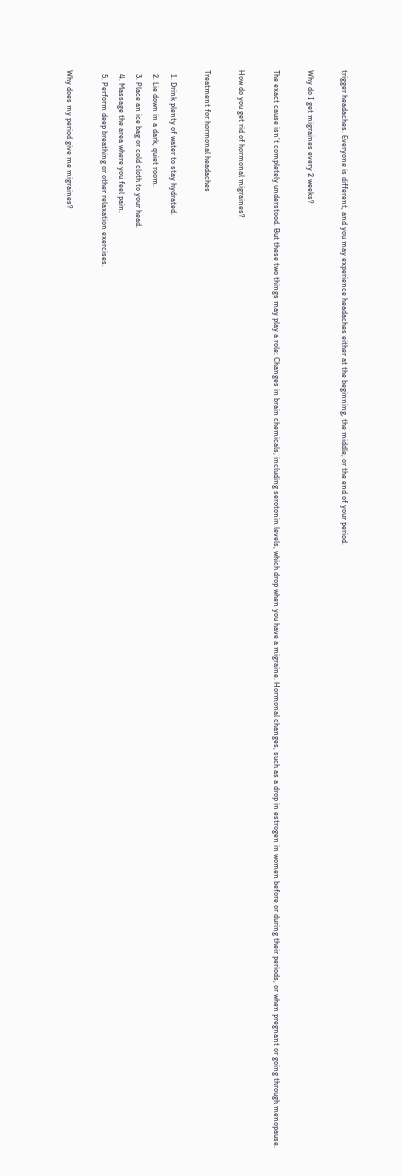trigger headaches. Everyone is different, and you may experience headaches either at the beginning, the middle, or the end of your period.

Why do I get migraines every 2 weeks?

The exact cause isn’t completely understood. But these two things may play a role: Changes in brain chemicals, including serotonin levels, which drop when you have a migraine. Hormonal changes, such as a drop in estrogen in women before or during their periods, or when pregnant or going through menopause.

How do you get rid of hormonal migraines?

Treatment for hormonal headaches

  1. Drink plenty of water to stay hydrated.
  2. Lie down in a dark, quiet room.
  3. Place an ice bag or cold cloth to your head.
  4. Massage the area where you feel pain.
  5. Perform deep breathing or other relaxation exercises.

Why does my period give me migraines?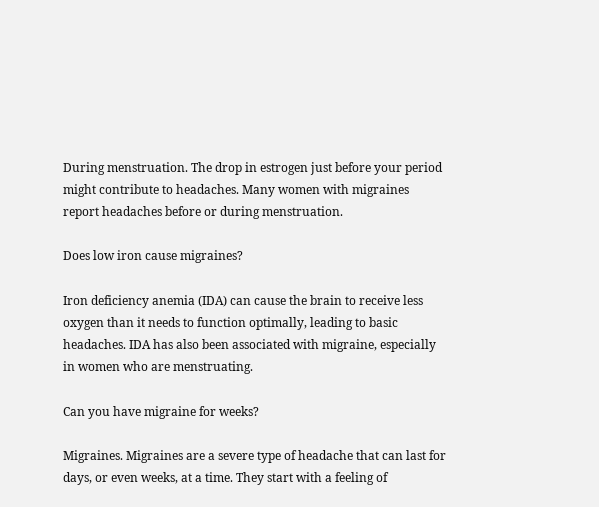During menstruation. The drop in estrogen just before your period might contribute to headaches. Many women with migraines report headaches before or during menstruation.

Does low iron cause migraines?

Iron deficiency anemia (IDA) can cause the brain to receive less oxygen than it needs to function optimally, leading to basic headaches. IDA has also been associated with migraine, especially in women who are menstruating.

Can you have migraine for weeks?

Migraines. Migraines are a severe type of headache that can last for days, or even weeks, at a time. They start with a feeling of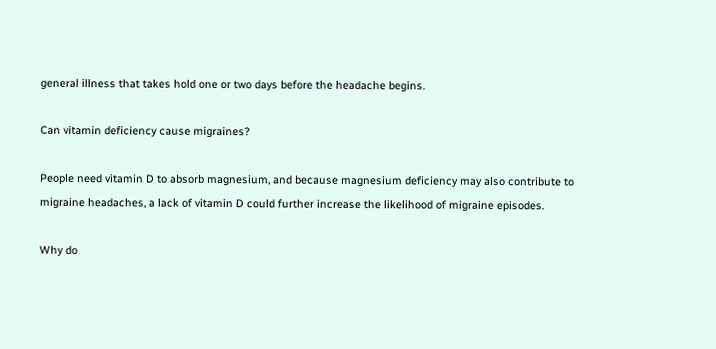general illness that takes hold one or two days before the headache begins.

Can vitamin deficiency cause migraines?

People need vitamin D to absorb magnesium, and because magnesium deficiency may also contribute to migraine headaches, a lack of vitamin D could further increase the likelihood of migraine episodes.

Why do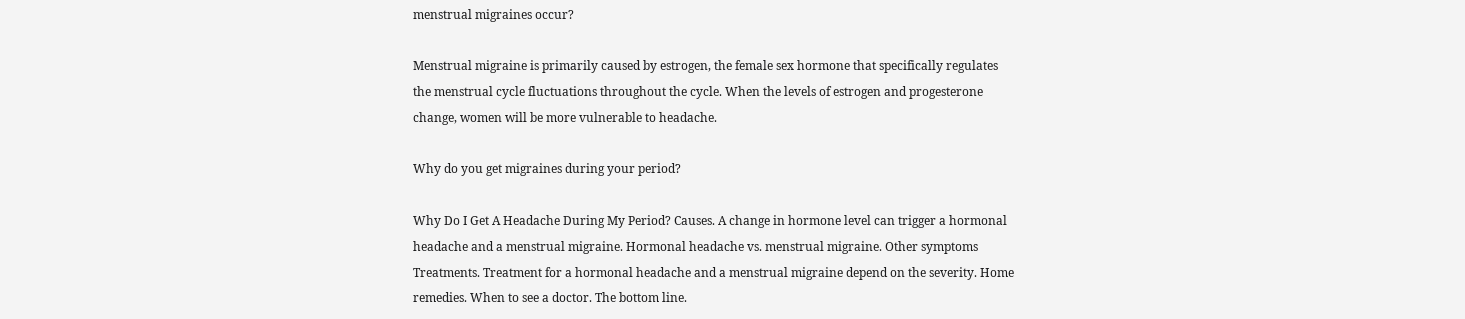menstrual migraines occur?

Menstrual migraine is primarily caused by estrogen, the female sex hormone that specifically regulates the menstrual cycle fluctuations throughout the cycle. When the levels of estrogen and progesterone change, women will be more vulnerable to headache.

Why do you get migraines during your period?

Why Do I Get A Headache During My Period? Causes. A change in hormone level can trigger a hormonal headache and a menstrual migraine. Hormonal headache vs. menstrual migraine. Other symptoms Treatments. Treatment for a hormonal headache and a menstrual migraine depend on the severity. Home remedies. When to see a doctor. The bottom line.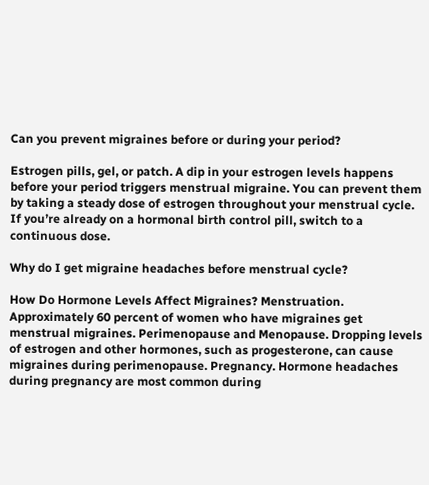Can you prevent migraines before or during your period?

Estrogen pills, gel, or patch. A dip in your estrogen levels happens before your period triggers menstrual migraine. You can prevent them by taking a steady dose of estrogen throughout your menstrual cycle. If you’re already on a hormonal birth control pill, switch to a continuous dose.

Why do I get migraine headaches before menstrual cycle?

How Do Hormone Levels Affect Migraines? Menstruation. Approximately 60 percent of women who have migraines get menstrual migraines. Perimenopause and Menopause. Dropping levels of estrogen and other hormones, such as progesterone, can cause migraines during perimenopause. Pregnancy. Hormone headaches during pregnancy are most common during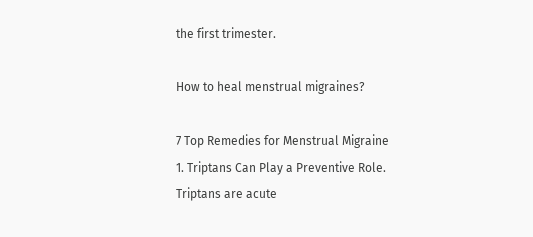the first trimester.

How to heal menstrual migraines?

7 Top Remedies for Menstrual Migraine 1. Triptans Can Play a Preventive Role. Triptans are acute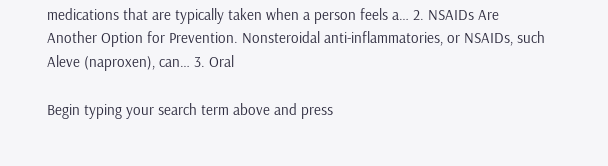medications that are typically taken when a person feels a… 2. NSAIDs Are Another Option for Prevention. Nonsteroidal anti-inflammatories, or NSAIDs, such Aleve (naproxen), can… 3. Oral

Begin typing your search term above and press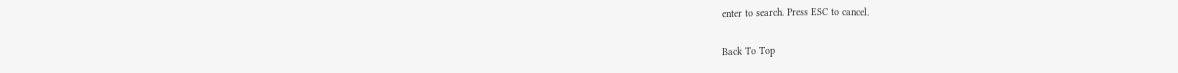enter to search. Press ESC to cancel.

Back To Top